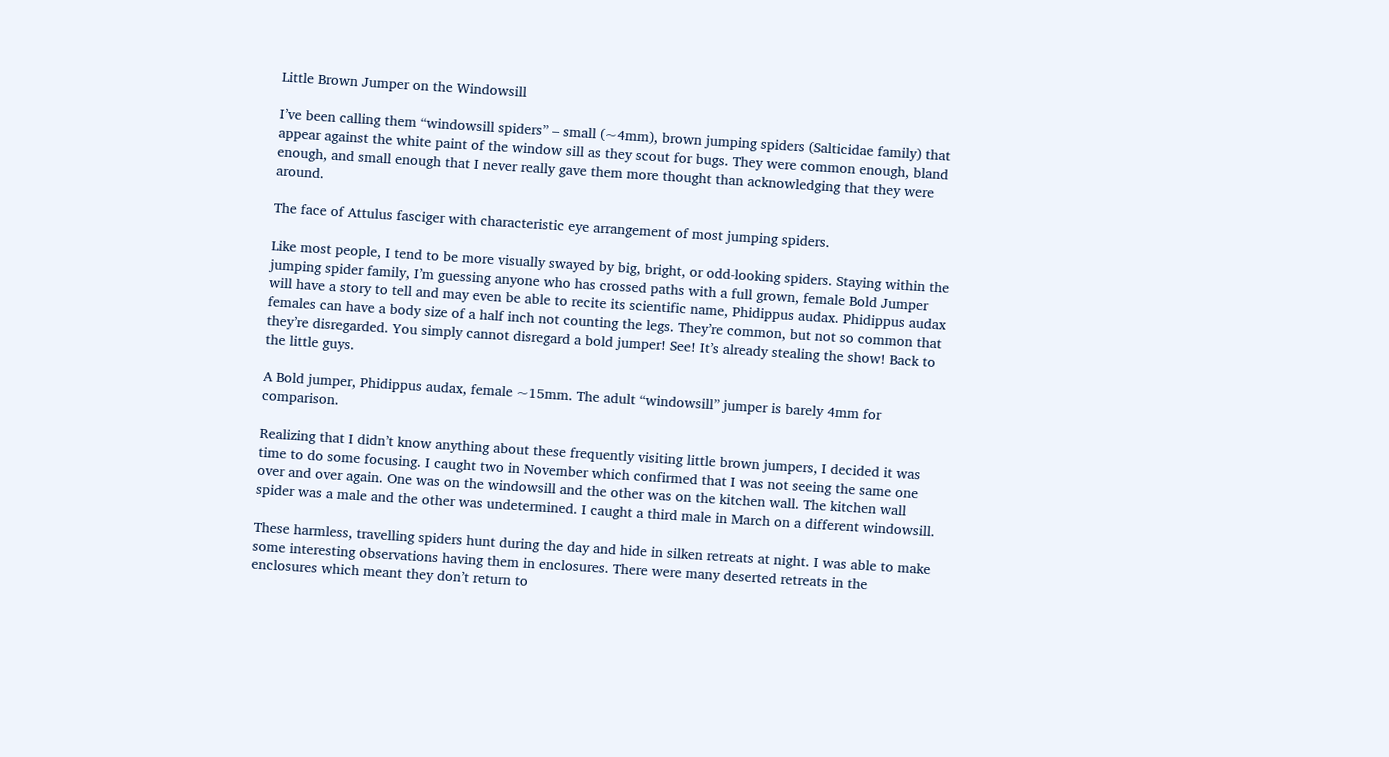Little Brown Jumper on the Windowsill

I’ve been calling them “windowsill spiders” – small (~4mm), brown jumping spiders (Salticidae family) that appear against the white paint of the window sill as they scout for bugs. They were common enough, bland enough, and small enough that I never really gave them more thought than acknowledging that they were around.

The face of Attulus fasciger with characteristic eye arrangement of most jumping spiders.

Like most people, I tend to be more visually swayed by big, bright, or odd-looking spiders. Staying within the jumping spider family, I’m guessing anyone who has crossed paths with a full grown, female Bold Jumper will have a story to tell and may even be able to recite its scientific name, Phidippus audax. Phidippus audax females can have a body size of a half inch not counting the legs. They’re common, but not so common that they’re disregarded. You simply cannot disregard a bold jumper! See! It’s already stealing the show! Back to the little guys.

A Bold jumper, Phidippus audax, female ~15mm. The adult “windowsill” jumper is barely 4mm for comparison.

Realizing that I didn’t know anything about these frequently visiting little brown jumpers, I decided it was time to do some focusing. I caught two in November which confirmed that I was not seeing the same one over and over again. One was on the windowsill and the other was on the kitchen wall. The kitchen wall spider was a male and the other was undetermined. I caught a third male in March on a different windowsill.

These harmless, travelling spiders hunt during the day and hide in silken retreats at night. I was able to make some interesting observations having them in enclosures. There were many deserted retreats in the enclosures which meant they don’t return to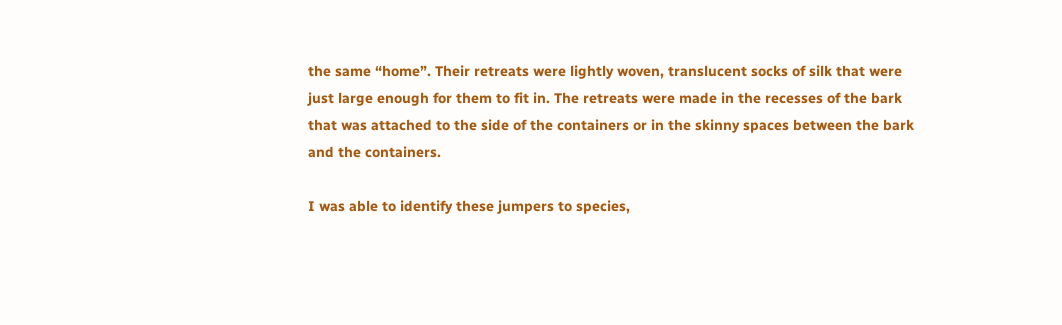the same “home”. Their retreats were lightly woven, translucent socks of silk that were just large enough for them to fit in. The retreats were made in the recesses of the bark that was attached to the side of the containers or in the skinny spaces between the bark and the containers.

I was able to identify these jumpers to species,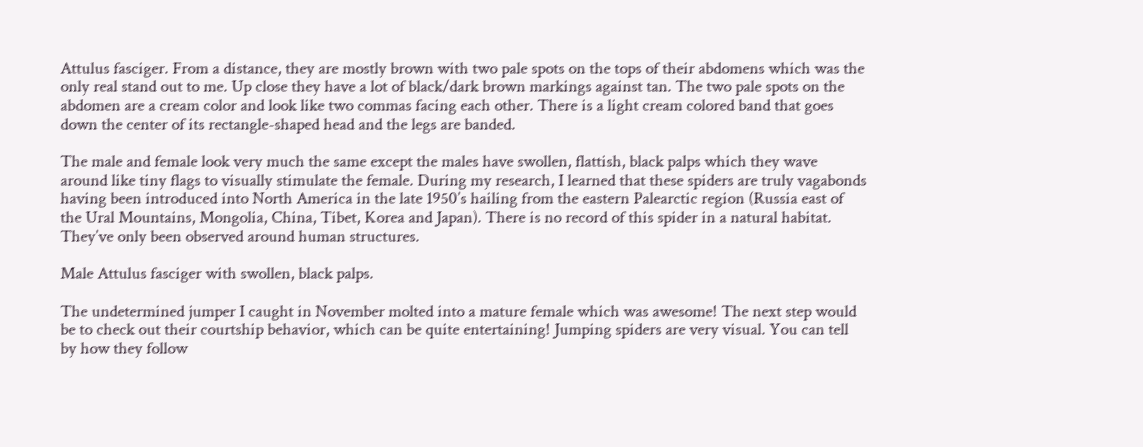Attulus fasciger. From a distance, they are mostly brown with two pale spots on the tops of their abdomens which was the only real stand out to me. Up close they have a lot of black/dark brown markings against tan. The two pale spots on the abdomen are a cream color and look like two commas facing each other. There is a light cream colored band that goes down the center of its rectangle-shaped head and the legs are banded.

The male and female look very much the same except the males have swollen, flattish, black palps which they wave around like tiny flags to visually stimulate the female. During my research, I learned that these spiders are truly vagabonds having been introduced into North America in the late 1950’s hailing from the eastern Palearctic region (Russia east of the Ural Mountains, Mongolia, China, Tibet, Korea and Japan). There is no record of this spider in a natural habitat. They’ve only been observed around human structures.

Male Attulus fasciger with swollen, black palps.

The undetermined jumper I caught in November molted into a mature female which was awesome! The next step would be to check out their courtship behavior, which can be quite entertaining! Jumping spiders are very visual. You can tell by how they follow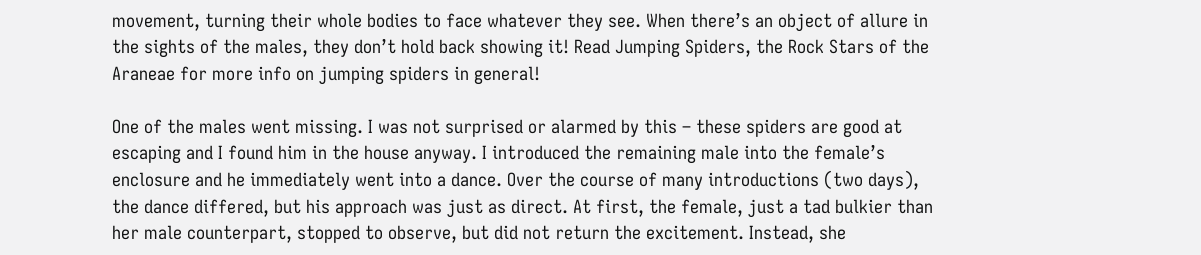movement, turning their whole bodies to face whatever they see. When there’s an object of allure in the sights of the males, they don’t hold back showing it! Read Jumping Spiders, the Rock Stars of the Araneae for more info on jumping spiders in general!

One of the males went missing. I was not surprised or alarmed by this – these spiders are good at escaping and I found him in the house anyway. I introduced the remaining male into the female’s enclosure and he immediately went into a dance. Over the course of many introductions (two days), the dance differed, but his approach was just as direct. At first, the female, just a tad bulkier than her male counterpart, stopped to observe, but did not return the excitement. Instead, she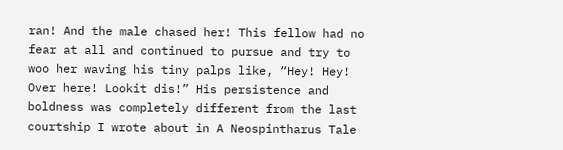ran! And the male chased her! This fellow had no fear at all and continued to pursue and try to woo her waving his tiny palps like, “Hey! Hey! Over here! Lookit dis!” His persistence and boldness was completely different from the last courtship I wrote about in A Neospintharus Tale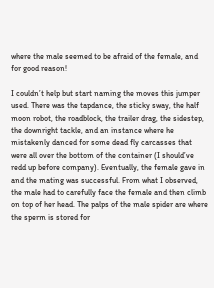where the male seemed to be afraid of the female, and for good reason!

I couldn’t help but start naming the moves this jumper used. There was the tapdance, the sticky sway, the half moon robot, the roadblock, the trailer drag, the sidestep, the downright tackle, and an instance where he mistakenly danced for some dead fly carcasses that were all over the bottom of the container (I should’ve redd up before company). Eventually, the female gave in and the mating was successful. From what I observed, the male had to carefully face the female and then climb on top of her head. The palps of the male spider are where the sperm is stored for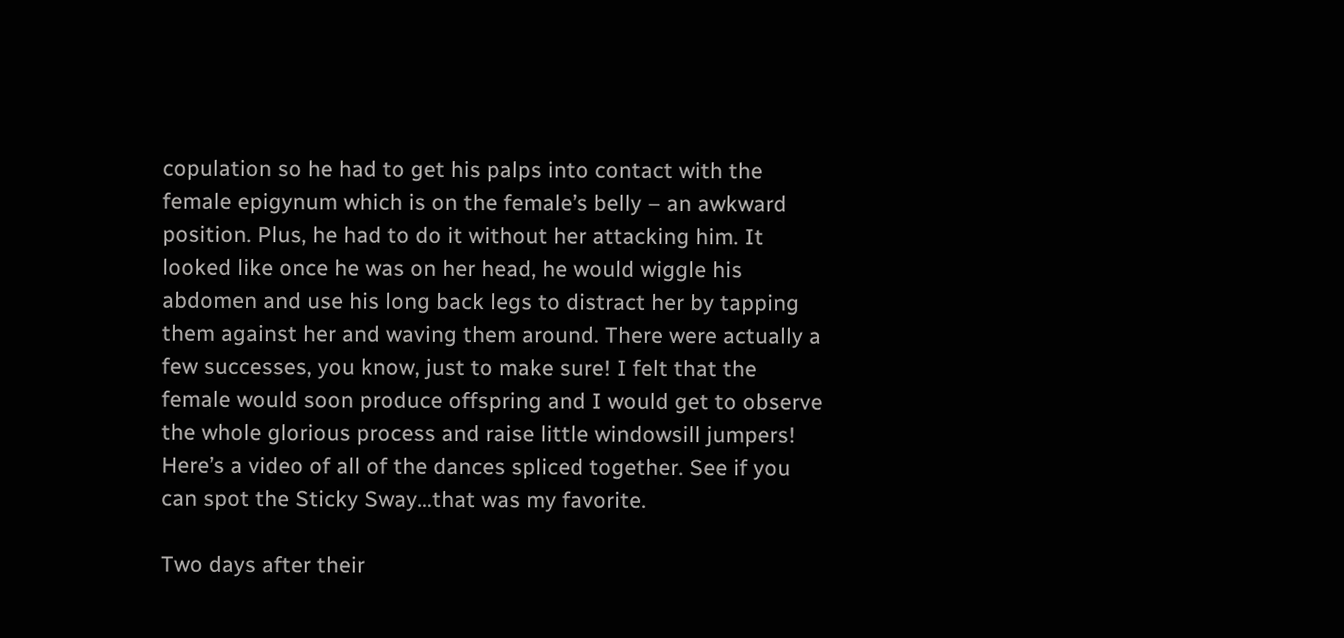copulation so he had to get his palps into contact with the female epigynum which is on the female’s belly – an awkward position. Plus, he had to do it without her attacking him. It looked like once he was on her head, he would wiggle his abdomen and use his long back legs to distract her by tapping them against her and waving them around. There were actually a few successes, you know, just to make sure! I felt that the female would soon produce offspring and I would get to observe the whole glorious process and raise little windowsill jumpers! Here’s a video of all of the dances spliced together. See if you can spot the Sticky Sway…that was my favorite.

Two days after their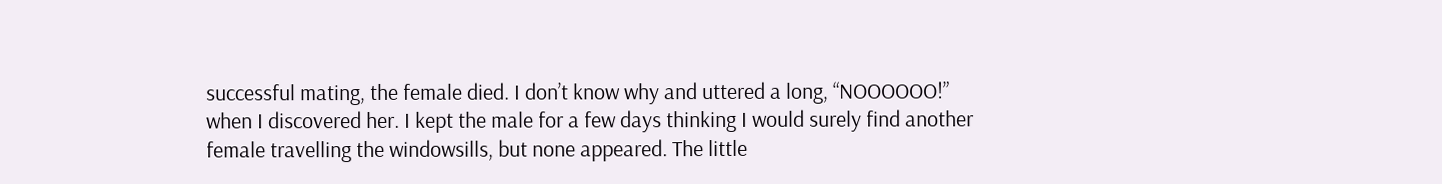successful mating, the female died. I don’t know why and uttered a long, “NOOOOOO!” when I discovered her. I kept the male for a few days thinking I would surely find another female travelling the windowsills, but none appeared. The little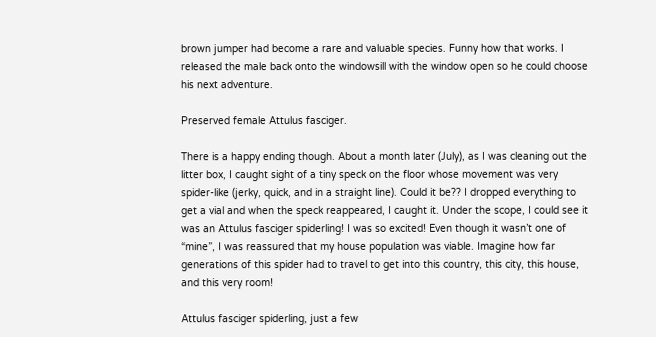brown jumper had become a rare and valuable species. Funny how that works. I released the male back onto the windowsill with the window open so he could choose his next adventure.

Preserved female Attulus fasciger.

There is a happy ending though. About a month later (July), as I was cleaning out the litter box, I caught sight of a tiny speck on the floor whose movement was very spider-like (jerky, quick, and in a straight line). Could it be?? I dropped everything to get a vial and when the speck reappeared, I caught it. Under the scope, I could see it was an Attulus fasciger spiderling! I was so excited! Even though it wasn’t one of “mine”, I was reassured that my house population was viable. Imagine how far generations of this spider had to travel to get into this country, this city, this house, and this very room!

Attulus fasciger spiderling, just a few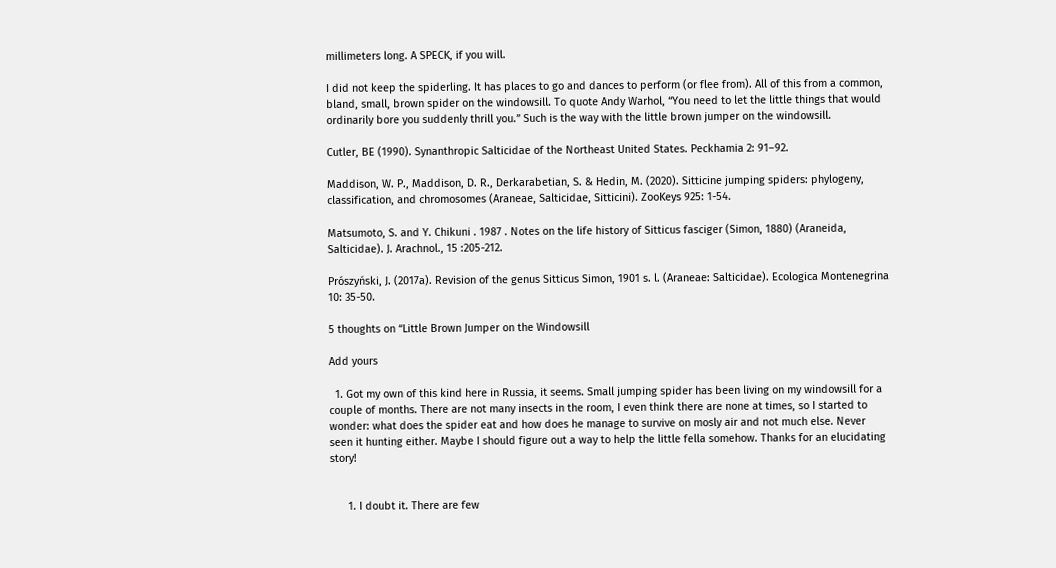millimeters long. A SPECK, if you will.

I did not keep the spiderling. It has places to go and dances to perform (or flee from). All of this from a common, bland, small, brown spider on the windowsill. To quote Andy Warhol, “You need to let the little things that would ordinarily bore you suddenly thrill you.” Such is the way with the little brown jumper on the windowsill.

Cutler, BE (1990). Synanthropic Salticidae of the Northeast United States. Peckhamia 2: 91–92.

Maddison, W. P., Maddison, D. R., Derkarabetian, S. & Hedin, M. (2020). Sitticine jumping spiders: phylogeny, classification, and chromosomes (Araneae, Salticidae, Sitticini). ZooKeys 925: 1-54.

Matsumoto, S. and Y. Chikuni . 1987 . Notes on the life history of Sitticus fasciger (Simon, 1880) (Araneida, Salticidae). J. Arachnol., 15 :205-212.

Prószyński, J. (2017a). Revision of the genus Sitticus Simon, 1901 s. l. (Araneae: Salticidae). Ecologica Montenegrina 10: 35-50.

5 thoughts on “Little Brown Jumper on the Windowsill

Add yours

  1. Got my own of this kind here in Russia, it seems. Small jumping spider has been living on my windowsill for a couple of months. There are not many insects in the room, I even think there are none at times, so I started to wonder: what does the spider eat and how does he manage to survive on mosly air and not much else. Never seen it hunting either. Maybe I should figure out a way to help the little fella somehow. Thanks for an elucidating story!


      1. I doubt it. There are few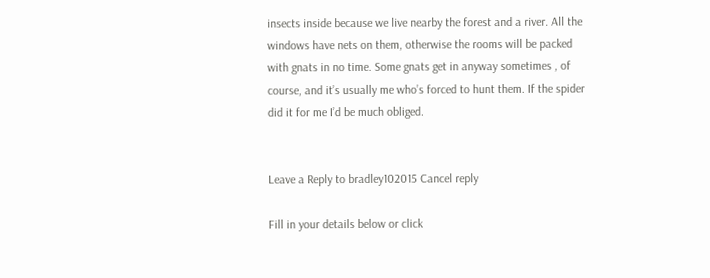insects inside because we live nearby the forest and a river. All the windows have nets on them, otherwise the rooms will be packed with gnats in no time. Some gnats get in anyway sometimes , of course, and it’s usually me who’s forced to hunt them. If the spider did it for me I’d be much obliged.


Leave a Reply to bradley102015 Cancel reply

Fill in your details below or click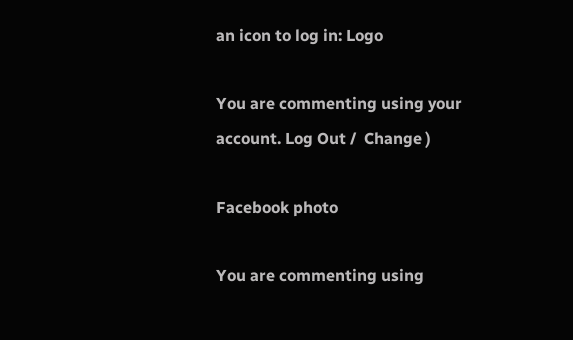an icon to log in: Logo

You are commenting using your account. Log Out /  Change )

Facebook photo

You are commenting using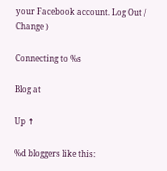your Facebook account. Log Out /  Change )

Connecting to %s

Blog at

Up ↑

%d bloggers like this: